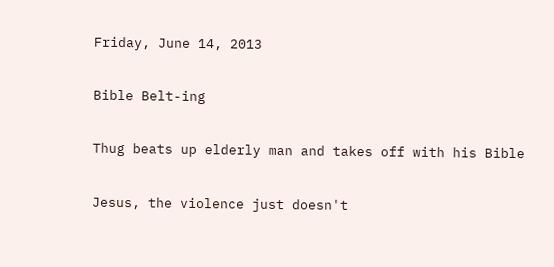Friday, June 14, 2013

Bible Belt-ing

Thug beats up elderly man and takes off with his Bible

Jesus, the violence just doesn't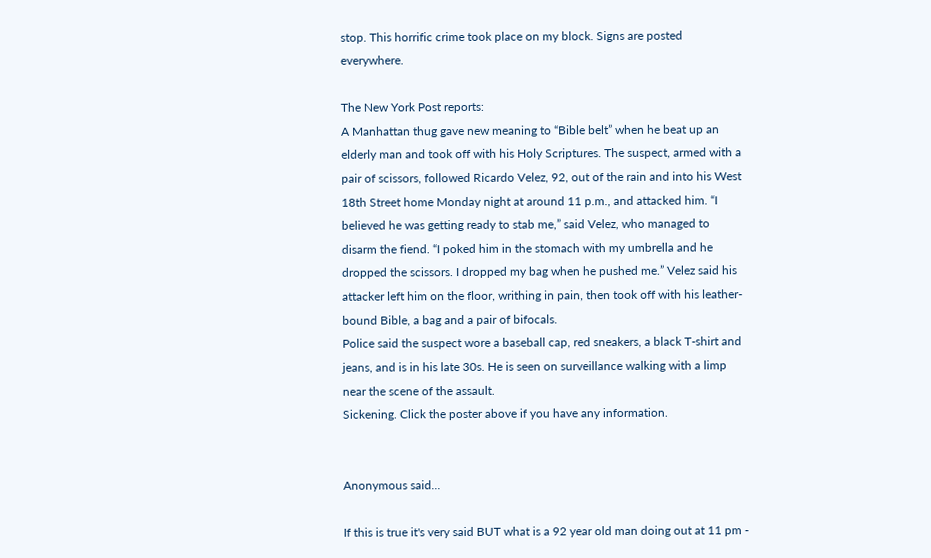stop. This horrific crime took place on my block. Signs are posted everywhere.

The New York Post reports:
A Manhattan thug gave new meaning to “Bible belt” when he beat up an elderly man and took off with his Holy Scriptures. The suspect, armed with a pair of scissors, followed Ricardo Velez, 92, out of the rain and into his West 18th Street home Monday night at around 11 p.m., and attacked him. “I believed he was getting ready to stab me,” said Velez, who managed to disarm the fiend. “I poked him in the stomach with my umbrella and he dropped the scissors. I dropped my bag when he pushed me.” Velez said his attacker left him on the floor, writhing in pain, then took off with his leather-bound Bible, a bag and a pair of bifocals.
Police said the suspect wore a baseball cap, red sneakers, a black T-shirt and jeans, and is in his late 30s. He is seen on surveillance walking with a limp near the scene of the assault.
Sickening. Click the poster above if you have any information.


Anonymous said...

If this is true it's very said BUT what is a 92 year old man doing out at 11 pm -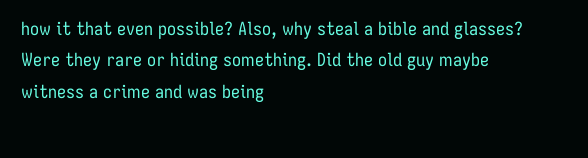how it that even possible? Also, why steal a bible and glasses? Were they rare or hiding something. Did the old guy maybe witness a crime and was being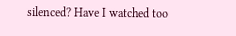silenced? Have I watched too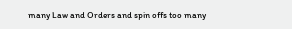many Law and Orders and spin offs too many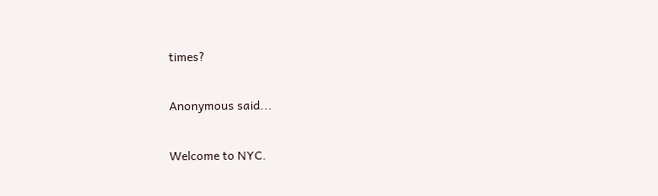times?

Anonymous said...

Welcome to NYC.